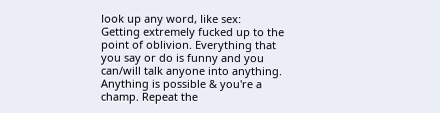look up any word, like sex:
Getting extremely fucked up to the point of oblivion. Everything that you say or do is funny and you can/will talk anyone into anything. Anything is possible & you're a champ. Repeat the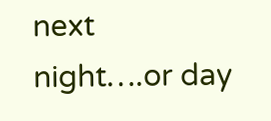next night….or day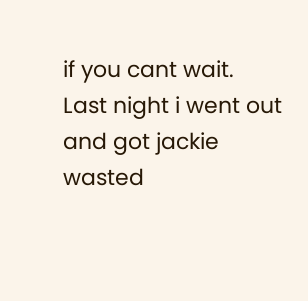if you cant wait.
Last night i went out and got jackie wasted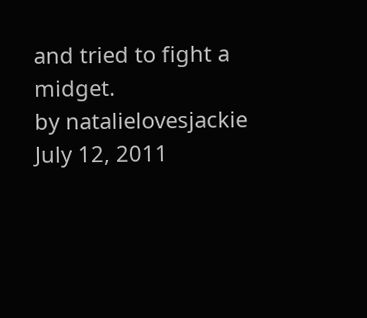and tried to fight a midget.
by natalielovesjackie July 12, 2011